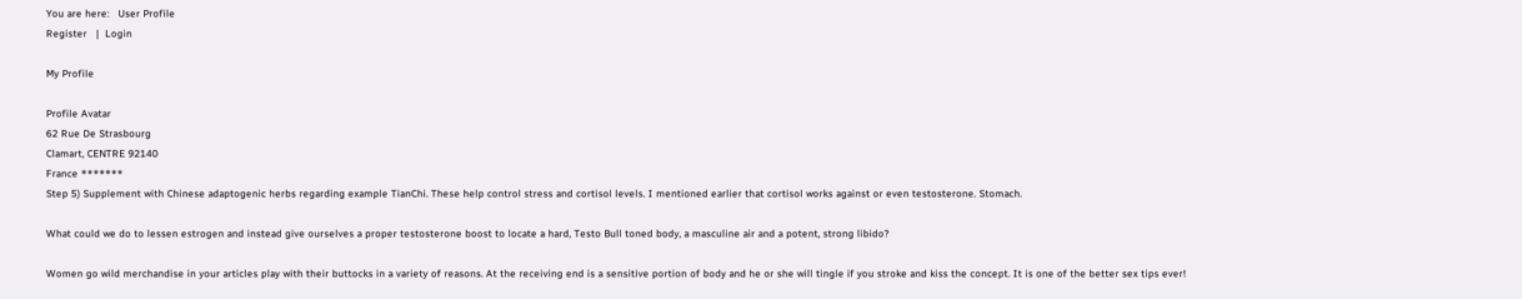You are here:   User Profile
Register   |  Login

My Profile

Profile Avatar
62 Rue De Strasbourg
Clamart, CENTRE 92140
France *******
Step 5) Supplement with Chinese adaptogenic herbs regarding example TianChi. These help control stress and cortisol levels. I mentioned earlier that cortisol works against or even testosterone. Stomach.

What could we do to lessen estrogen and instead give ourselves a proper testosterone boost to locate a hard, Testo Bull toned body, a masculine air and a potent, strong libido?

Women go wild merchandise in your articles play with their buttocks in a variety of reasons. At the receiving end is a sensitive portion of body and he or she will tingle if you stroke and kiss the concept. It is one of the better sex tips ever!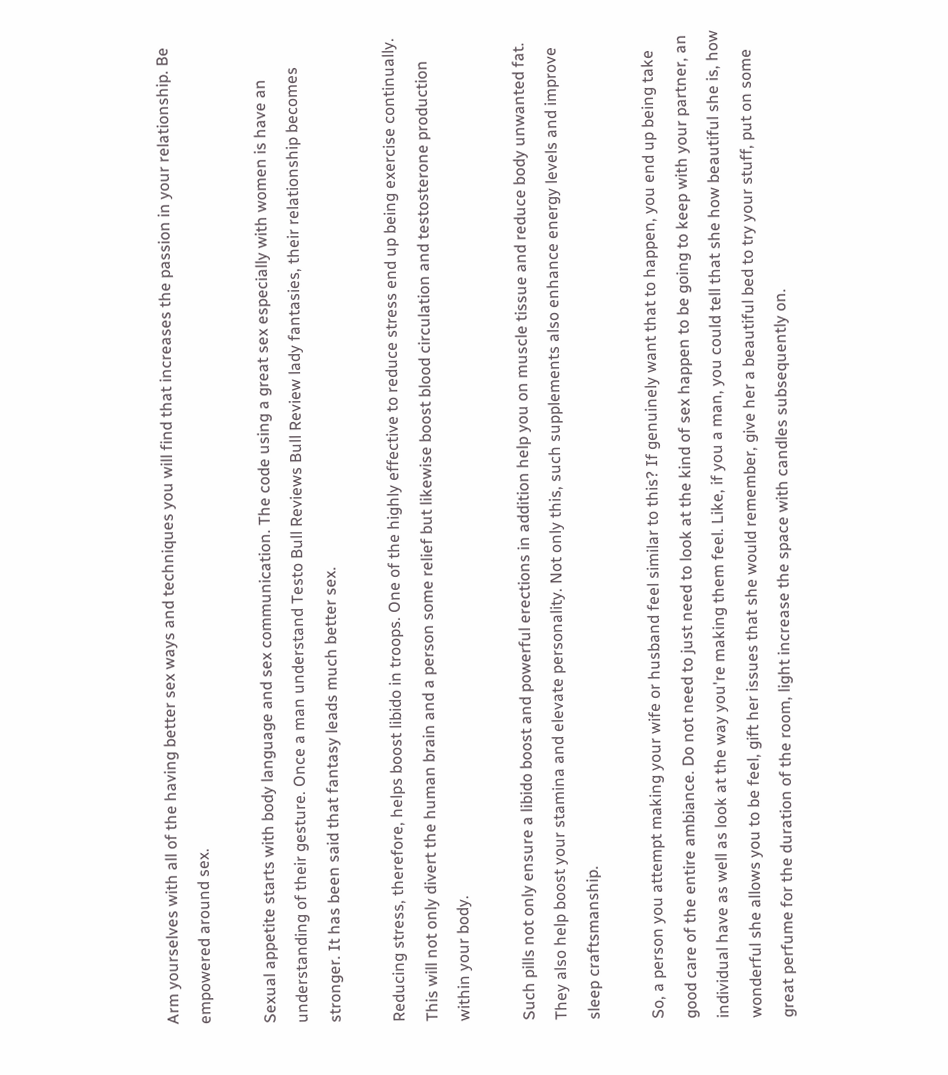Arm yourselves with all of the having better sex ways and techniques you will find that increases the passion in your relationship. Be empowered around sex.

Sexual appetite starts with body language and sex communication. The code using a great sex especially with women is have an understanding of their gesture. Once a man understand Testo Bull Reviews Bull Review lady fantasies, their relationship becomes stronger. It has been said that fantasy leads much better sex.

Reducing stress, therefore, helps boost libido in troops. One of the highly effective to reduce stress end up being exercise continually. This will not only divert the human brain and a person some relief but likewise boost blood circulation and testosterone production within your body.

Such pills not only ensure a libido boost and powerful erections in addition help you on muscle tissue and reduce body unwanted fat. They also help boost your stamina and elevate personality. Not only this, such supplements also enhance energy levels and improve sleep craftsmanship.

So, a person you attempt making your wife or husband feel similar to this? If genuinely want that to happen, you end up being take good care of the entire ambiance. Do not need to just need to look at the kind of sex happen to be going to keep with your partner, an individual have as well as look at the way you're making them feel. Like, if you a man, you could tell that she how beautiful she is, how wonderful she allows you to be feel, gift her issues that she would remember, give her a beautiful bed to try your stuff, put on some great perfume for the duration of the room, light increase the space with candles subsequently on.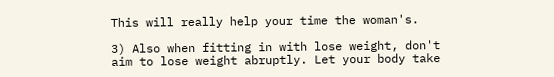This will really help your time the woman's.

3) Also when fitting in with lose weight, don't aim to lose weight abruptly. Let your body take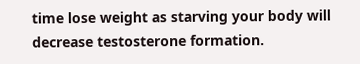time lose weight as starving your body will decrease testosterone formation.